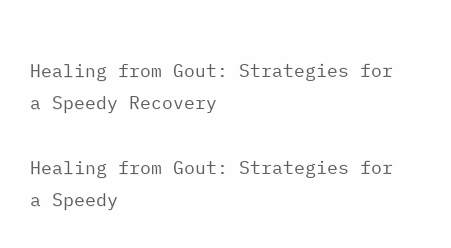Healing from Gout: Strategies for a Speedy Recovery

Healing from Gout: Strategies for a Speedy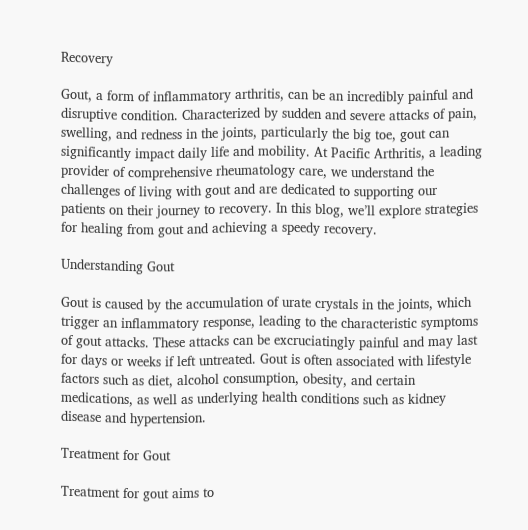Recovery

Gout, a form of inflammatory arthritis, can be an incredibly painful and disruptive condition. Characterized by sudden and severe attacks of pain, swelling, and redness in the joints, particularly the big toe, gout can significantly impact daily life and mobility. At Pacific Arthritis, a leading provider of comprehensive rheumatology care, we understand the challenges of living with gout and are dedicated to supporting our patients on their journey to recovery. In this blog, we’ll explore strategies for healing from gout and achieving a speedy recovery.

Understanding Gout

Gout is caused by the accumulation of urate crystals in the joints, which trigger an inflammatory response, leading to the characteristic symptoms of gout attacks. These attacks can be excruciatingly painful and may last for days or weeks if left untreated. Gout is often associated with lifestyle factors such as diet, alcohol consumption, obesity, and certain medications, as well as underlying health conditions such as kidney disease and hypertension.

Treatment for Gout

Treatment for gout aims to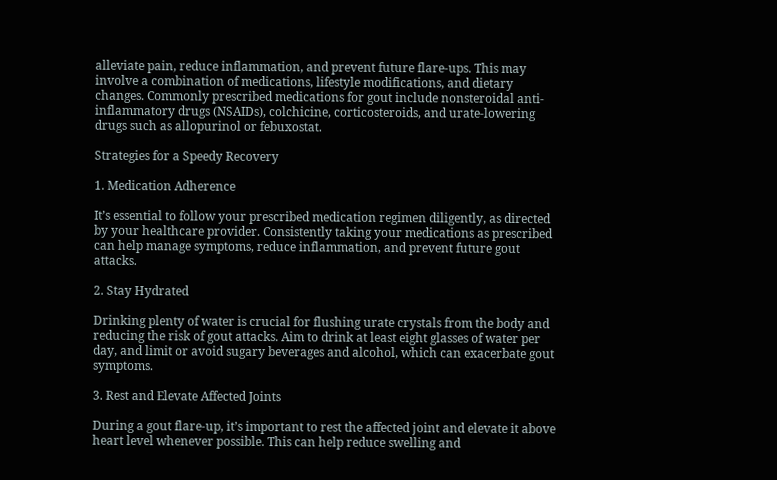alleviate pain, reduce inflammation, and prevent future flare-ups. This may involve a combination of medications, lifestyle modifications, and dietary changes. Commonly prescribed medications for gout include nonsteroidal anti-inflammatory drugs (NSAIDs), colchicine, corticosteroids, and urate-lowering drugs such as allopurinol or febuxostat.

Strategies for a Speedy Recovery

1. Medication Adherence

It’s essential to follow your prescribed medication regimen diligently, as directed by your healthcare provider. Consistently taking your medications as prescribed can help manage symptoms, reduce inflammation, and prevent future gout attacks.

2. Stay Hydrated

Drinking plenty of water is crucial for flushing urate crystals from the body and reducing the risk of gout attacks. Aim to drink at least eight glasses of water per day, and limit or avoid sugary beverages and alcohol, which can exacerbate gout symptoms.

3. Rest and Elevate Affected Joints

During a gout flare-up, it’s important to rest the affected joint and elevate it above heart level whenever possible. This can help reduce swelling and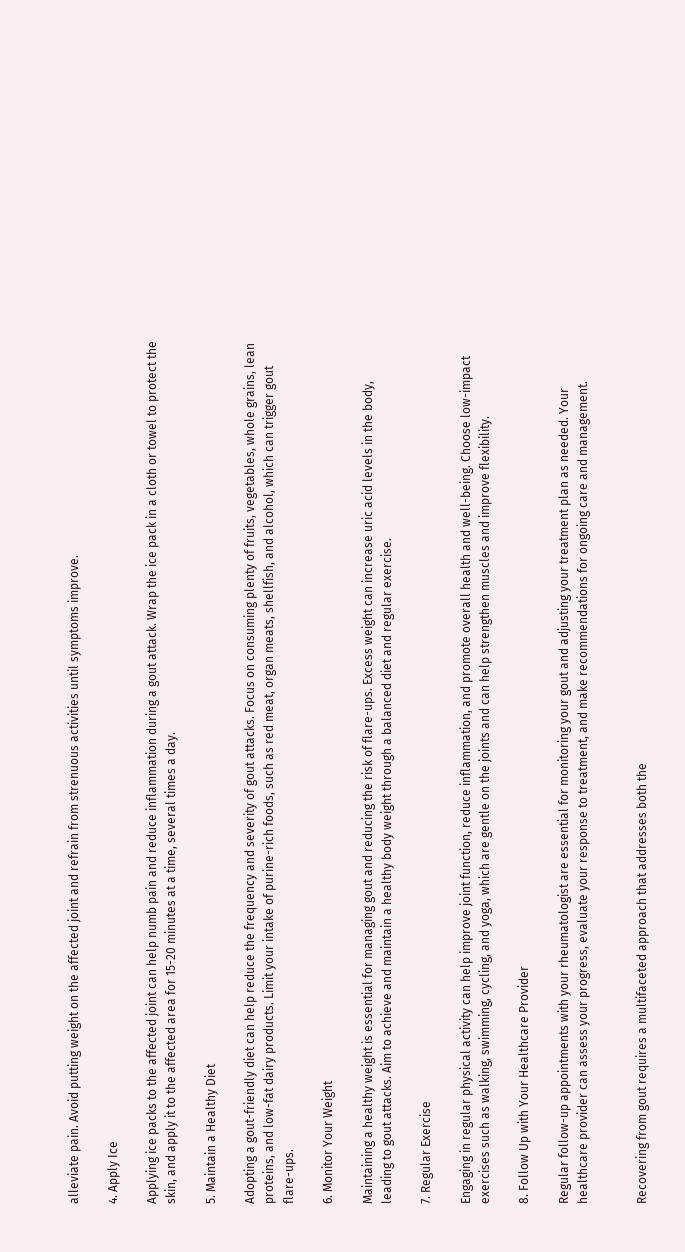alleviate pain. Avoid putting weight on the affected joint and refrain from strenuous activities until symptoms improve.

4. Apply Ice

Applying ice packs to the affected joint can help numb pain and reduce inflammation during a gout attack. Wrap the ice pack in a cloth or towel to protect the skin, and apply it to the affected area for 15-20 minutes at a time, several times a day.

5. Maintain a Healthy Diet

Adopting a gout-friendly diet can help reduce the frequency and severity of gout attacks. Focus on consuming plenty of fruits, vegetables, whole grains, lean proteins, and low-fat dairy products. Limit your intake of purine-rich foods, such as red meat, organ meats, shellfish, and alcohol, which can trigger gout flare-ups.

6. Monitor Your Weight

Maintaining a healthy weight is essential for managing gout and reducing the risk of flare-ups. Excess weight can increase uric acid levels in the body, leading to gout attacks. Aim to achieve and maintain a healthy body weight through a balanced diet and regular exercise.

7. Regular Exercise

Engaging in regular physical activity can help improve joint function, reduce inflammation, and promote overall health and well-being. Choose low-impact exercises such as walking, swimming, cycling, and yoga, which are gentle on the joints and can help strengthen muscles and improve flexibility.

8. Follow Up with Your Healthcare Provider

Regular follow-up appointments with your rheumatologist are essential for monitoring your gout and adjusting your treatment plan as needed. Your healthcare provider can assess your progress, evaluate your response to treatment, and make recommendations for ongoing care and management.


Recovering from gout requires a multifaceted approach that addresses both the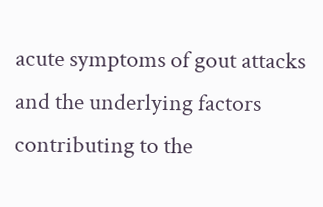acute symptoms of gout attacks and the underlying factors contributing to the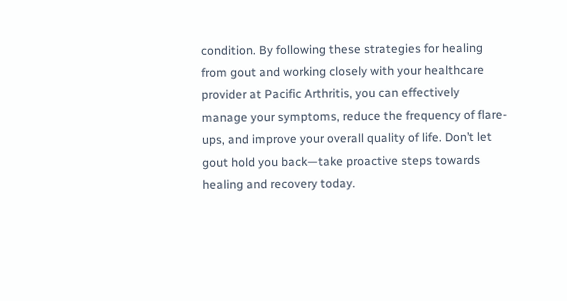condition. By following these strategies for healing from gout and working closely with your healthcare provider at Pacific Arthritis, you can effectively manage your symptoms, reduce the frequency of flare-ups, and improve your overall quality of life. Don’t let gout hold you back—take proactive steps towards healing and recovery today.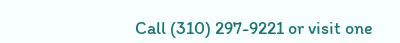Call (310) 297-9221 or visit one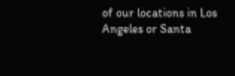of our locations in Los Angeles or Santa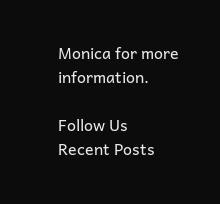Monica for more information.

Follow Us
Recent Posts